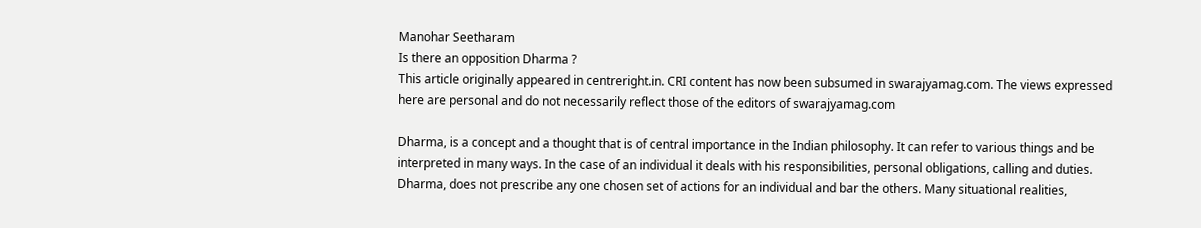Manohar Seetharam
Is there an opposition Dharma ?
This article originally appeared in centreright.in. CRI content has now been subsumed in swarajyamag.com. The views expressed here are personal and do not necessarily reflect those of the editors of swarajyamag.com

Dharma, is a concept and a thought that is of central importance in the Indian philosophy. It can refer to various things and be interpreted in many ways. In the case of an individual it deals with his responsibilities, personal obligations, calling and duties. Dharma, does not prescribe any one chosen set of actions for an individual and bar the others. Many situational realities,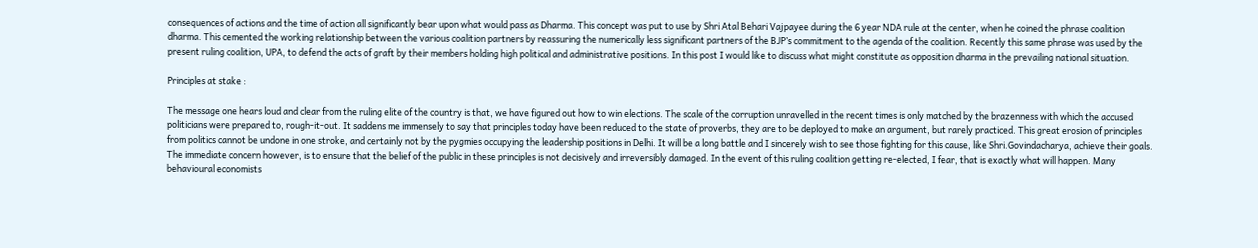consequences of actions and the time of action all significantly bear upon what would pass as Dharma. This concept was put to use by Shri Atal Behari Vajpayee during the 6 year NDA rule at the center, when he coined the phrase coalition dharma. This cemented the working relationship between the various coalition partners by reassuring the numerically less significant partners of the BJP’s commitment to the agenda of the coalition. Recently this same phrase was used by the present ruling coalition, UPA, to defend the acts of graft by their members holding high political and administrative positions. In this post I would like to discuss what might constitute as opposition dharma in the prevailing national situation.

Principles at stake :

The message one hears loud and clear from the ruling elite of the country is that, we have figured out how to win elections. The scale of the corruption unravelled in the recent times is only matched by the brazenness with which the accused politicians were prepared to, rough-it-out. It saddens me immensely to say that principles today have been reduced to the state of proverbs, they are to be deployed to make an argument, but rarely practiced. This great erosion of principles from politics cannot be undone in one stroke, and certainly not by the pygmies occupying the leadership positions in Delhi. It will be a long battle and I sincerely wish to see those fighting for this cause, like Shri.Govindacharya, achieve their goals. The immediate concern however, is to ensure that the belief of the public in these principles is not decisively and irreversibly damaged. In the event of this ruling coalition getting re-elected, I fear, that is exactly what will happen. Many behavioural economists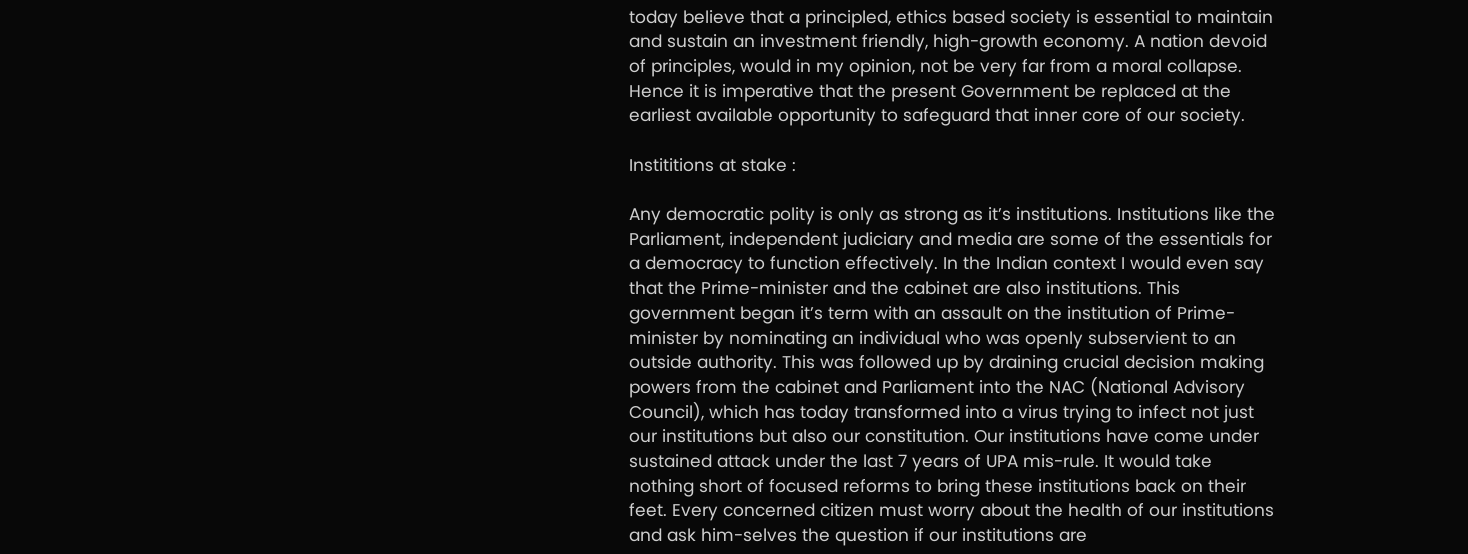today believe that a principled, ethics based society is essential to maintain and sustain an investment friendly, high-growth economy. A nation devoid of principles, would in my opinion, not be very far from a moral collapse. Hence it is imperative that the present Government be replaced at the earliest available opportunity to safeguard that inner core of our society.

Instititions at stake :

Any democratic polity is only as strong as it’s institutions. Institutions like the Parliament, independent judiciary and media are some of the essentials for a democracy to function effectively. In the Indian context I would even say that the Prime-minister and the cabinet are also institutions. This government began it’s term with an assault on the institution of Prime-minister by nominating an individual who was openly subservient to an outside authority. This was followed up by draining crucial decision making powers from the cabinet and Parliament into the NAC (National Advisory Council), which has today transformed into a virus trying to infect not just our institutions but also our constitution. Our institutions have come under sustained attack under the last 7 years of UPA mis-rule. It would take nothing short of focused reforms to bring these institutions back on their feet. Every concerned citizen must worry about the health of our institutions and ask him-selves the question if our institutions are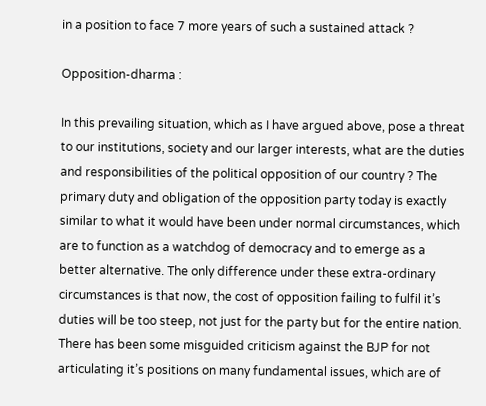in a position to face 7 more years of such a sustained attack ?

Opposition-dharma :

In this prevailing situation, which as I have argued above, pose a threat to our institutions, society and our larger interests, what are the duties and responsibilities of the political opposition of our country ? The primary duty and obligation of the opposition party today is exactly similar to what it would have been under normal circumstances, which are to function as a watchdog of democracy and to emerge as a better alternative. The only difference under these extra-ordinary circumstances is that now, the cost of opposition failing to fulfil it’s duties will be too steep, not just for the party but for the entire nation. There has been some misguided criticism against the BJP for not articulating it’s positions on many fundamental issues, which are of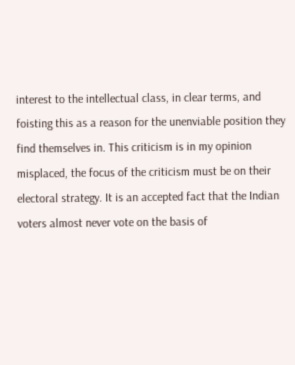interest to the intellectual class, in clear terms, and foisting this as a reason for the unenviable position they find themselves in. This criticism is in my opinion misplaced, the focus of the criticism must be on their electoral strategy. It is an accepted fact that the Indian voters almost never vote on the basis of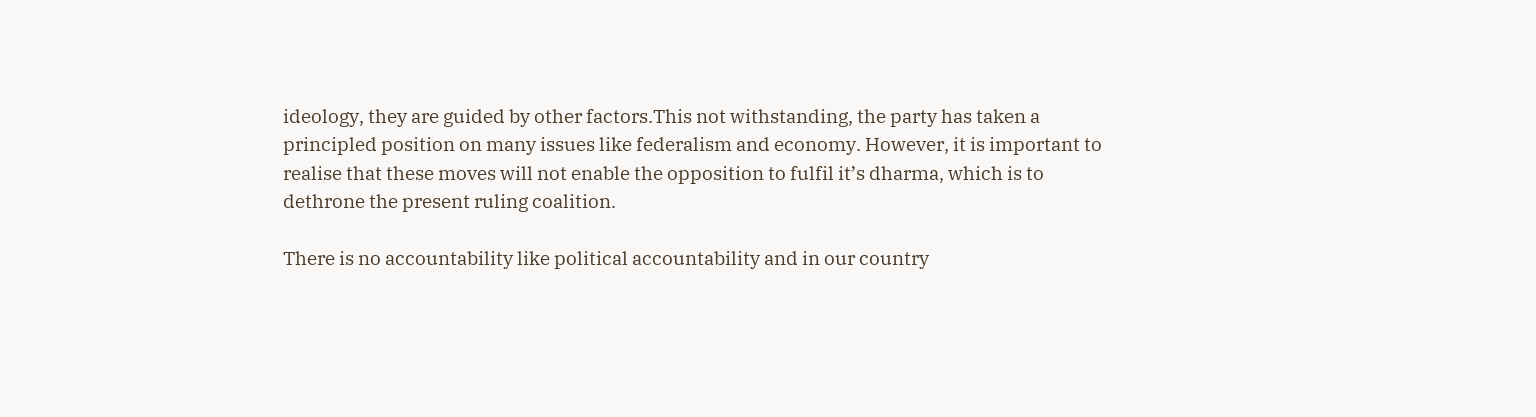ideology, they are guided by other factors.This not withstanding, the party has taken a principled position on many issues like federalism and economy. However, it is important to realise that these moves will not enable the opposition to fulfil it’s dharma, which is to dethrone the present ruling coalition.

There is no accountability like political accountability and in our country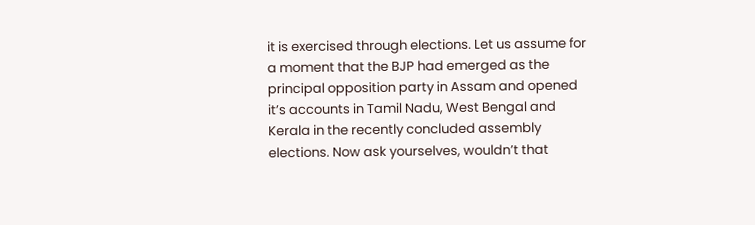it is exercised through elections. Let us assume for a moment that the BJP had emerged as the principal opposition party in Assam and opened it’s accounts in Tamil Nadu, West Bengal and Kerala in the recently concluded assembly elections. Now ask yourselves, wouldn’t that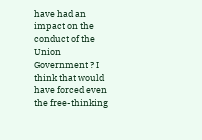have had an impact on the conduct of the Union Government ? I think that would have forced even the free-thinking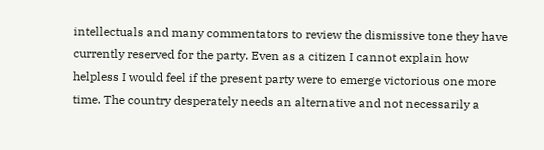intellectuals and many commentators to review the dismissive tone they have currently reserved for the party. Even as a citizen I cannot explain how helpless I would feel if the present party were to emerge victorious one more time. The country desperately needs an alternative and not necessarily a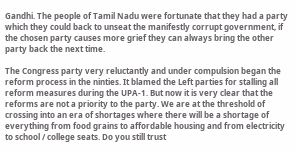Gandhi. The people of Tamil Nadu were fortunate that they had a party which they could back to unseat the manifestly corrupt government, if the chosen party causes more grief they can always bring the other party back the next time.

The Congress party very reluctantly and under compulsion began the reform process in the ninties. It blamed the Left parties for stalling all reform measures during the UPA-1. But now it is very clear that the reforms are not a priority to the party. We are at the threshold of crossing into an era of shortages where there will be a shortage of everything from food grains to affordable housing and from electricity to school / college seats. Do you still trust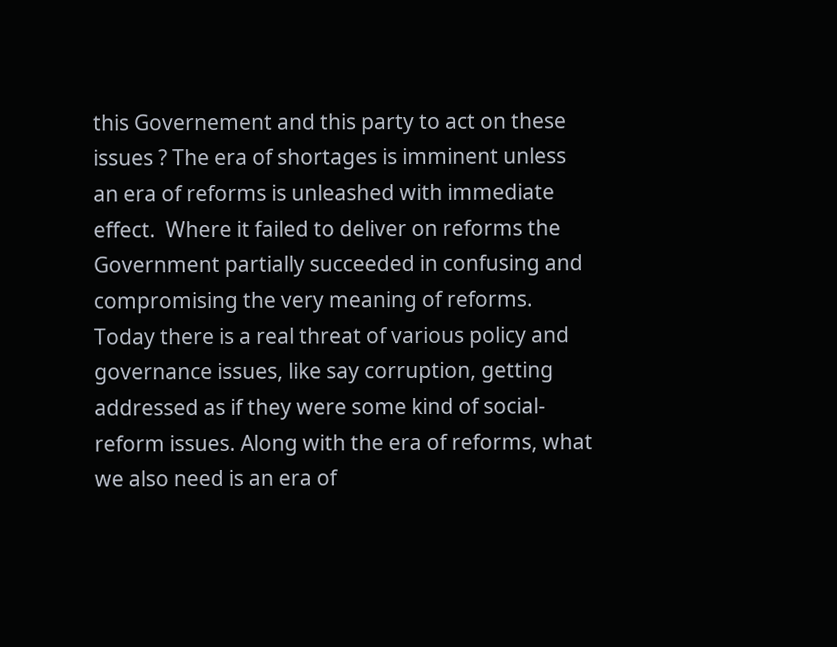this Governement and this party to act on these issues ? The era of shortages is imminent unless an era of reforms is unleashed with immediate effect.  Where it failed to deliver on reforms the Government partially succeeded in confusing and compromising the very meaning of reforms. Today there is a real threat of various policy and governance issues, like say corruption, getting addressed as if they were some kind of social-reform issues. Along with the era of reforms, what we also need is an era of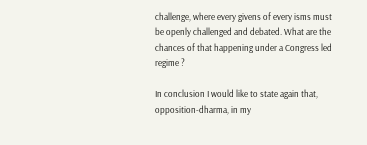challenge, where every givens of every isms must be openly challenged and debated. What are the chances of that happening under a Congress led regime ?

In conclusion I would like to state again that, opposition-dharma, in my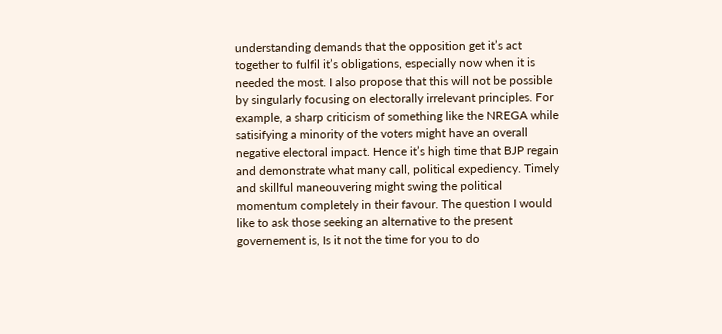understanding demands that the opposition get it’s act together to fulfil it’s obligations, especially now when it is needed the most. I also propose that this will not be possible by singularly focusing on electorally irrelevant principles. For example, a sharp criticism of something like the NREGA while satisifying a minority of the voters might have an overall negative electoral impact. Hence it’s high time that BJP regain and demonstrate what many call, political expediency. Timely and skillful maneouvering might swing the political momentum completely in their favour. The question I would like to ask those seeking an alternative to the present governement is, Is it not the time for you to do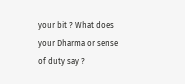your bit ? What does your Dharma or sense of duty say ?